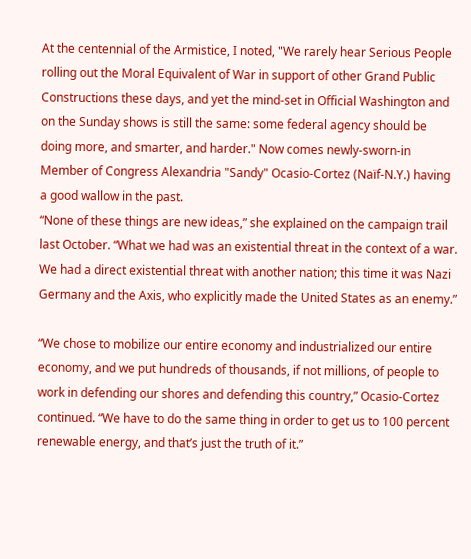At the centennial of the Armistice, I noted, "We rarely hear Serious People rolling out the Moral Equivalent of War in support of other Grand Public Constructions these days, and yet the mind-set in Official Washington and on the Sunday shows is still the same: some federal agency should be doing more, and smarter, and harder." Now comes newly-sworn-in Member of Congress Alexandria "Sandy" Ocasio-Cortez (Naïf-N.Y.) having a good wallow in the past.
“None of these things are new ideas,” she explained on the campaign trail last October. “What we had was an existential threat in the context of a war. We had a direct existential threat with another nation; this time it was Nazi Germany and the Axis, who explicitly made the United States as an enemy.”

“We chose to mobilize our entire economy and industrialized our entire economy, and we put hundreds of thousands, if not millions, of people to work in defending our shores and defending this country,” Ocasio-Cortez continued. “We have to do the same thing in order to get us to 100 percent renewable energy, and that’s just the truth of it.”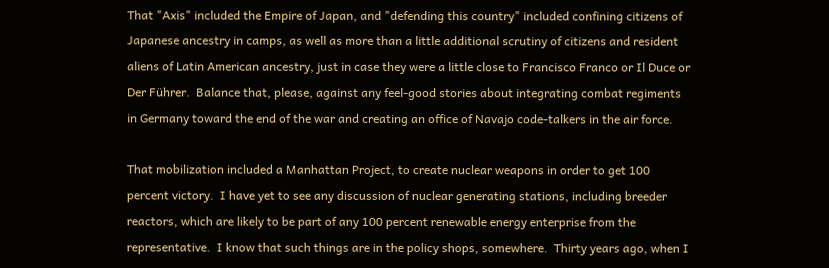That "Axis" included the Empire of Japan, and "defending this country" included confining citizens of Japanese ancestry in camps, as well as more than a little additional scrutiny of citizens and resident aliens of Latin American ancestry, just in case they were a little close to Francisco Franco or Il Duce or Der Führer.  Balance that, please, against any feel-good stories about integrating combat regiments in Germany toward the end of the war and creating an office of Navajo code-talkers in the air force.

That mobilization included a Manhattan Project, to create nuclear weapons in order to get 100 percent victory.  I have yet to see any discussion of nuclear generating stations, including breeder reactors, which are likely to be part of any 100 percent renewable energy enterprise from the representative.  I know that such things are in the policy shops, somewhere.  Thirty years ago, when I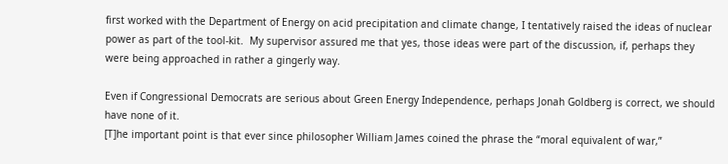first worked with the Department of Energy on acid precipitation and climate change, I tentatively raised the ideas of nuclear power as part of the tool-kit.  My supervisor assured me that yes, those ideas were part of the discussion, if, perhaps they were being approached in rather a gingerly way.

Even if Congressional Democrats are serious about Green Energy Independence, perhaps Jonah Goldberg is correct, we should have none of it.
[T]he important point is that ever since philosopher William James coined the phrase the “moral equivalent of war,”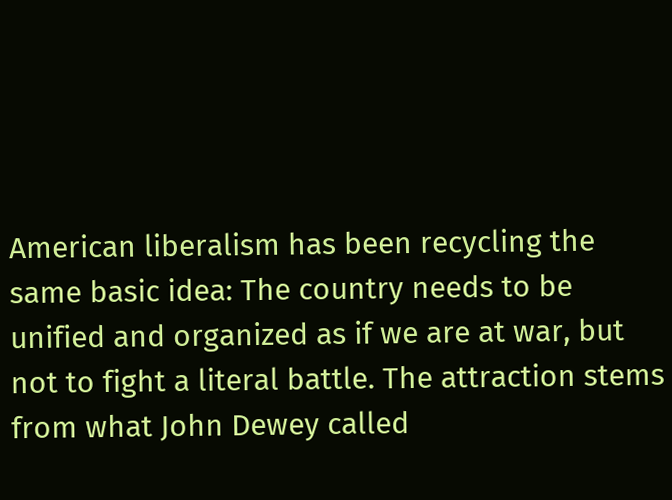American liberalism has been recycling the same basic idea: The country needs to be unified and organized as if we are at war, but not to fight a literal battle. The attraction stems from what John Dewey called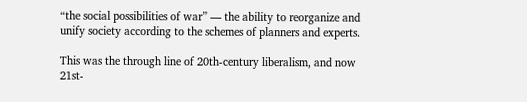“the social possibilities of war” — the ability to reorganize and unify society according to the schemes of planners and experts.

This was the through line of 20th-century liberalism, and now 21st-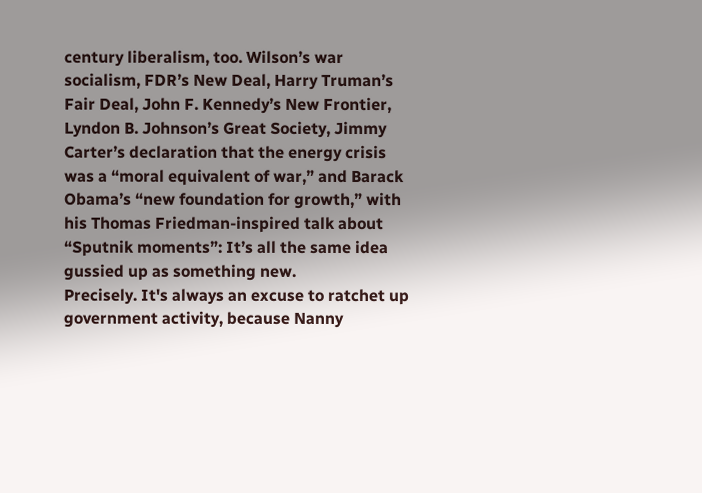century liberalism, too. Wilson’s war socialism, FDR’s New Deal, Harry Truman’s Fair Deal, John F. Kennedy’s New Frontier, Lyndon B. Johnson’s Great Society, Jimmy Carter’s declaration that the energy crisis was a “moral equivalent of war,” and Barack Obama’s “new foundation for growth,” with his Thomas Friedman-inspired talk about “Sputnik moments”: It’s all the same idea gussied up as something new.
Precisely. It's always an excuse to ratchet up government activity, because Nanny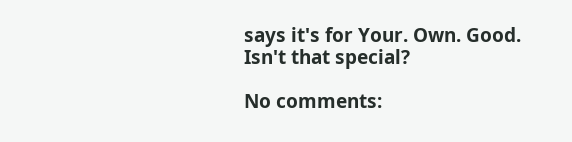says it's for Your. Own. Good. Isn't that special?

No comments: